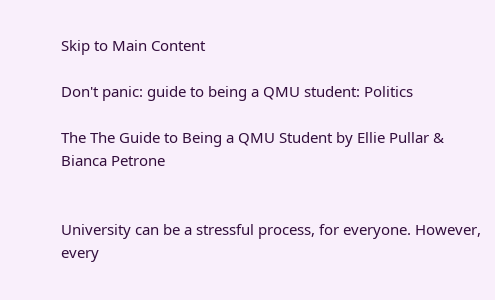Skip to Main Content

Don't panic: guide to being a QMU student: Politics

The The Guide to Being a QMU Student by Ellie Pullar & Bianca Petrone


University can be a stressful process, for everyone. However, every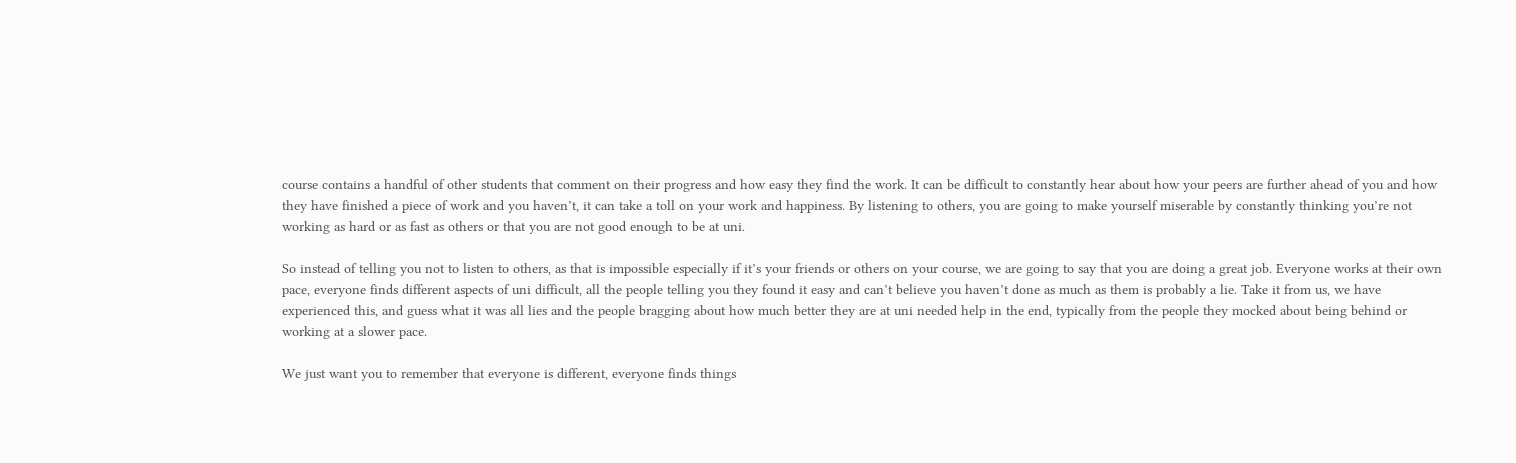course contains a handful of other students that comment on their progress and how easy they find the work. It can be difficult to constantly hear about how your peers are further ahead of you and how they have finished a piece of work and you haven’t, it can take a toll on your work and happiness. By listening to others, you are going to make yourself miserable by constantly thinking you’re not working as hard or as fast as others or that you are not good enough to be at uni.

So instead of telling you not to listen to others, as that is impossible especially if it’s your friends or others on your course, we are going to say that you are doing a great job. Everyone works at their own pace, everyone finds different aspects of uni difficult, all the people telling you they found it easy and can’t believe you haven’t done as much as them is probably a lie. Take it from us, we have experienced this, and guess what it was all lies and the people bragging about how much better they are at uni needed help in the end, typically from the people they mocked about being behind or working at a slower pace.

We just want you to remember that everyone is different, everyone finds things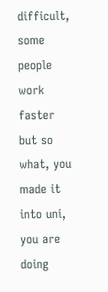difficult, some people work faster but so what, you made it into uni, you are doing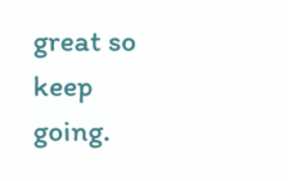great so keep going.